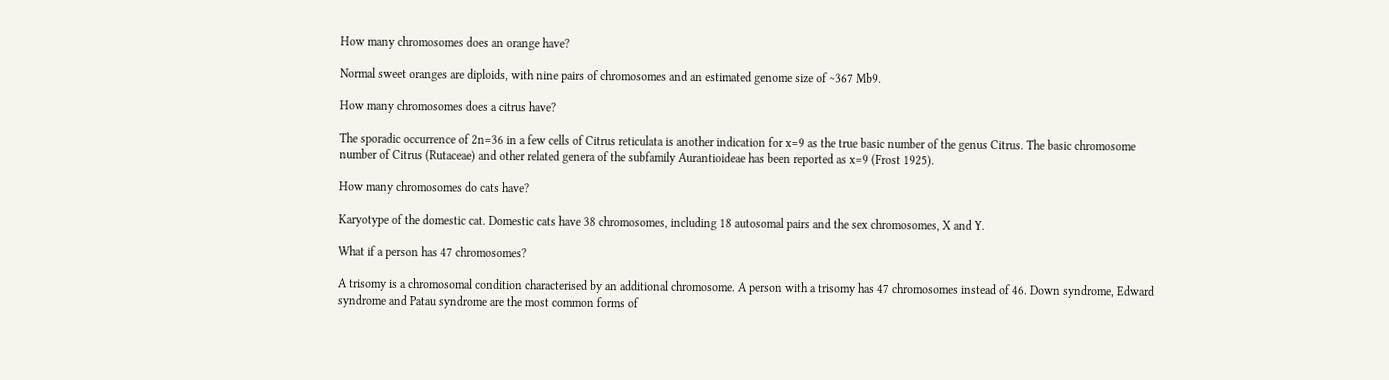How many chromosomes does an orange have?

Normal sweet oranges are diploids, with nine pairs of chromosomes and an estimated genome size of ∼367 Mb9.

How many chromosomes does a citrus have?

The sporadic occurrence of 2n=36 in a few cells of Citrus reticulata is another indication for x=9 as the true basic number of the genus Citrus. The basic chromosome number of Citrus (Rutaceae) and other related genera of the subfamily Aurantioideae has been reported as x=9 (Frost 1925).

How many chromosomes do cats have?

Karyotype of the domestic cat. Domestic cats have 38 chromosomes, including 18 autosomal pairs and the sex chromosomes, X and Y.

What if a person has 47 chromosomes?

A trisomy is a chromosomal condition characterised by an additional chromosome. A person with a trisomy has 47 chromosomes instead of 46. Down syndrome, Edward syndrome and Patau syndrome are the most common forms of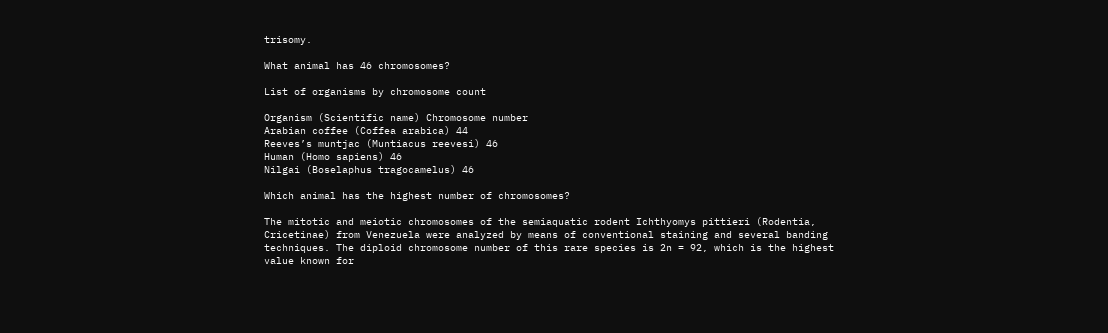trisomy.

What animal has 46 chromosomes?

List of organisms by chromosome count

Organism (Scientific name) Chromosome number
Arabian coffee (Coffea arabica) 44
Reeves’s muntjac (Muntiacus reevesi) 46
Human (Homo sapiens) 46
Nilgai (Boselaphus tragocamelus) 46

Which animal has the highest number of chromosomes?

The mitotic and meiotic chromosomes of the semiaquatic rodent Ichthyomys pittieri (Rodentia, Cricetinae) from Venezuela were analyzed by means of conventional staining and several banding techniques. The diploid chromosome number of this rare species is 2n = 92, which is the highest value known for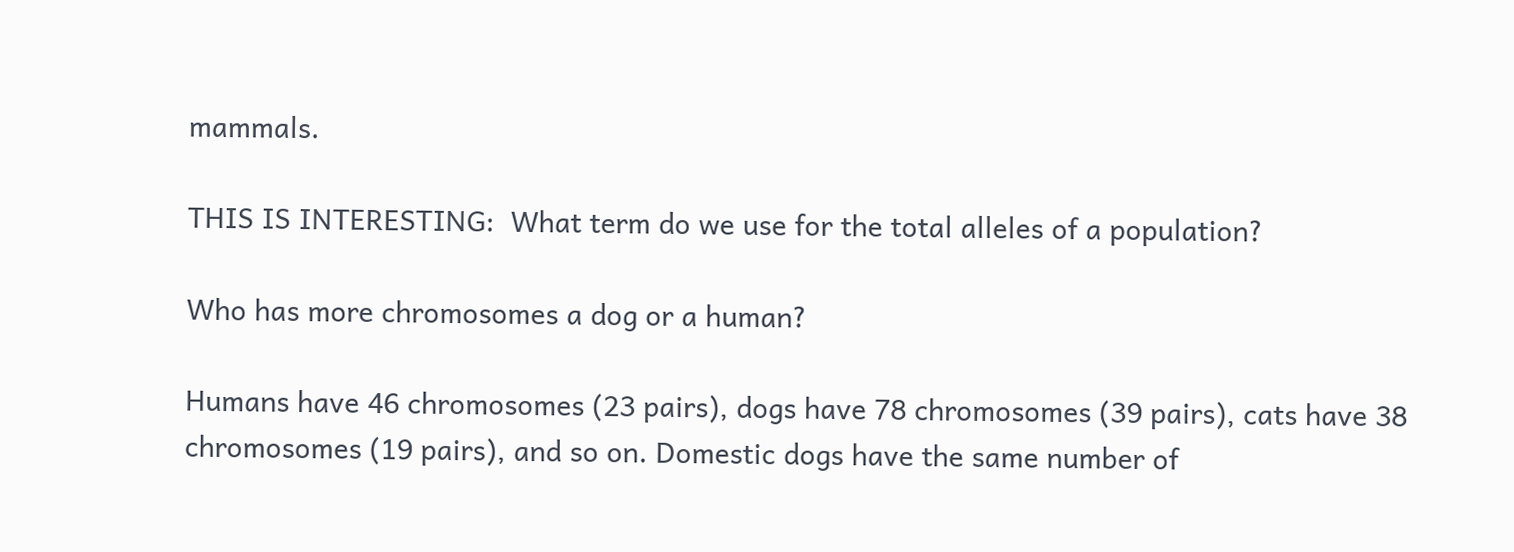mammals.

THIS IS INTERESTING:  What term do we use for the total alleles of a population?

Who has more chromosomes a dog or a human?

Humans have 46 chromosomes (23 pairs), dogs have 78 chromosomes (39 pairs), cats have 38 chromosomes (19 pairs), and so on. Domestic dogs have the same number of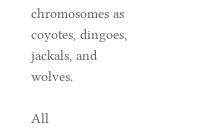chromosomes as coyotes, dingoes, jackals, and wolves.

All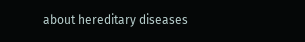about hereditary diseases